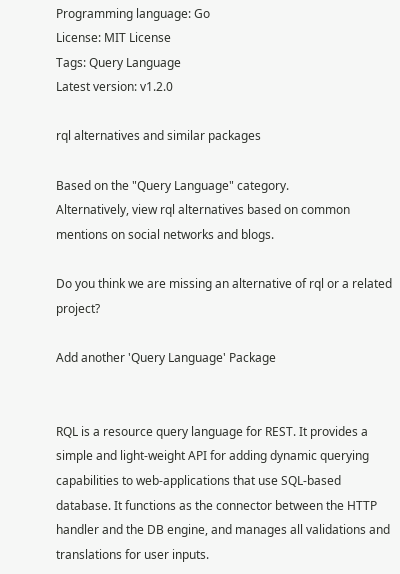Programming language: Go
License: MIT License
Tags: Query Language
Latest version: v1.2.0

rql alternatives and similar packages

Based on the "Query Language" category.
Alternatively, view rql alternatives based on common mentions on social networks and blogs.

Do you think we are missing an alternative of rql or a related project?

Add another 'Query Language' Package


RQL is a resource query language for REST. It provides a simple and light-weight API for adding dynamic querying capabilities to web-applications that use SQL-based database. It functions as the connector between the HTTP handler and the DB engine, and manages all validations and translations for user inputs.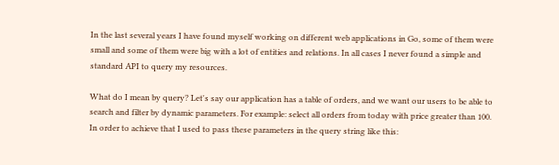In the last several years I have found myself working on different web applications in Go, some of them were small and some of them were big with a lot of entities and relations. In all cases I never found a simple and standard API to query my resources.

What do I mean by query? Let's say our application has a table of orders, and we want our users to be able to search and filter by dynamic parameters. For example: select all orders from today with price greater than 100.
In order to achieve that I used to pass these parameters in the query string like this: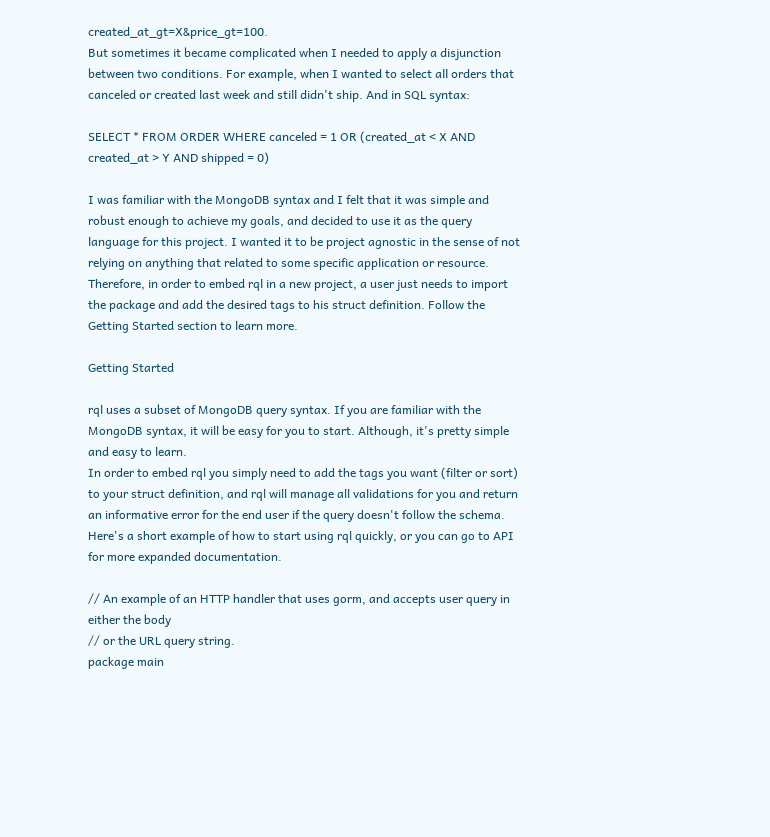created_at_gt=X&price_gt=100.
But sometimes it became complicated when I needed to apply a disjunction between two conditions. For example, when I wanted to select all orders that canceled or created last week and still didn't ship. And in SQL syntax:

SELECT * FROM ORDER WHERE canceled = 1 OR (created_at < X AND created_at > Y AND shipped = 0)

I was familiar with the MongoDB syntax and I felt that it was simple and robust enough to achieve my goals, and decided to use it as the query language for this project. I wanted it to be project agnostic in the sense of not relying on anything that related to some specific application or resource. Therefore, in order to embed rql in a new project, a user just needs to import the package and add the desired tags to his struct definition. Follow the Getting Started section to learn more.

Getting Started

rql uses a subset of MongoDB query syntax. If you are familiar with the MongoDB syntax, it will be easy for you to start. Although, it's pretty simple and easy to learn.
In order to embed rql you simply need to add the tags you want (filter or sort) to your struct definition, and rql will manage all validations for you and return an informative error for the end user if the query doesn't follow the schema. Here's a short example of how to start using rql quickly, or you can go to API for more expanded documentation.

// An example of an HTTP handler that uses gorm, and accepts user query in either the body
// or the URL query string.
package main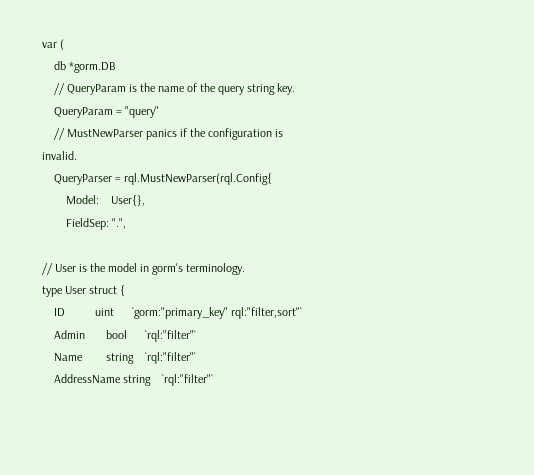var (
    db *gorm.DB
    // QueryParam is the name of the query string key.
    QueryParam = "query"
    // MustNewParser panics if the configuration is invalid.
    QueryParser = rql.MustNewParser(rql.Config{
        Model:    User{},
        FieldSep: ".",

// User is the model in gorm's terminology.
type User struct {
    ID          uint      `gorm:"primary_key" rql:"filter,sort"`
    Admin       bool      `rql:"filter"`
    Name        string    `rql:"filter"`
    AddressName string    `rql:"filter"`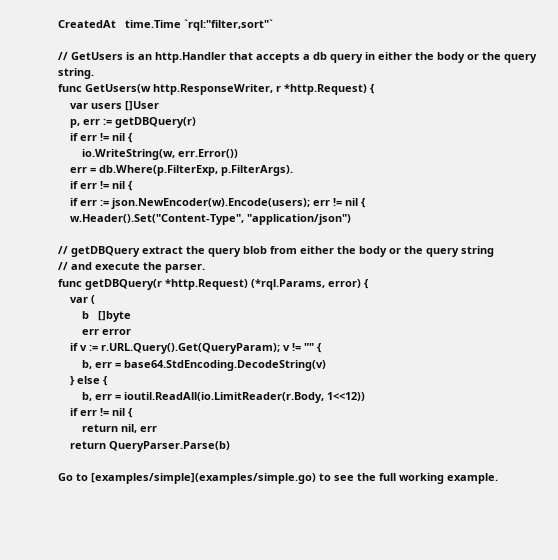CreatedAt   time.Time `rql:"filter,sort"`

// GetUsers is an http.Handler that accepts a db query in either the body or the query string.
func GetUsers(w http.ResponseWriter, r *http.Request) {
    var users []User
    p, err := getDBQuery(r)
    if err != nil {
        io.WriteString(w, err.Error())
    err = db.Where(p.FilterExp, p.FilterArgs).
    if err != nil {
    if err := json.NewEncoder(w).Encode(users); err != nil {
    w.Header().Set("Content-Type", "application/json")

// getDBQuery extract the query blob from either the body or the query string
// and execute the parser.
func getDBQuery(r *http.Request) (*rql.Params, error) {
    var (
        b   []byte
        err error
    if v := r.URL.Query().Get(QueryParam); v != "" {
        b, err = base64.StdEncoding.DecodeString(v)
    } else {
        b, err = ioutil.ReadAll(io.LimitReader(r.Body, 1<<12))
    if err != nil {
        return nil, err
    return QueryParser.Parse(b)

Go to [examples/simple](examples/simple.go) to see the full working example.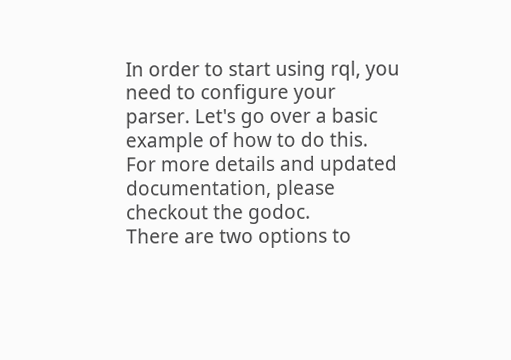In order to start using rql, you need to configure your parser. Let's go over a basic example of how to do this. For more details and updated documentation, please checkout the godoc.
There are two options to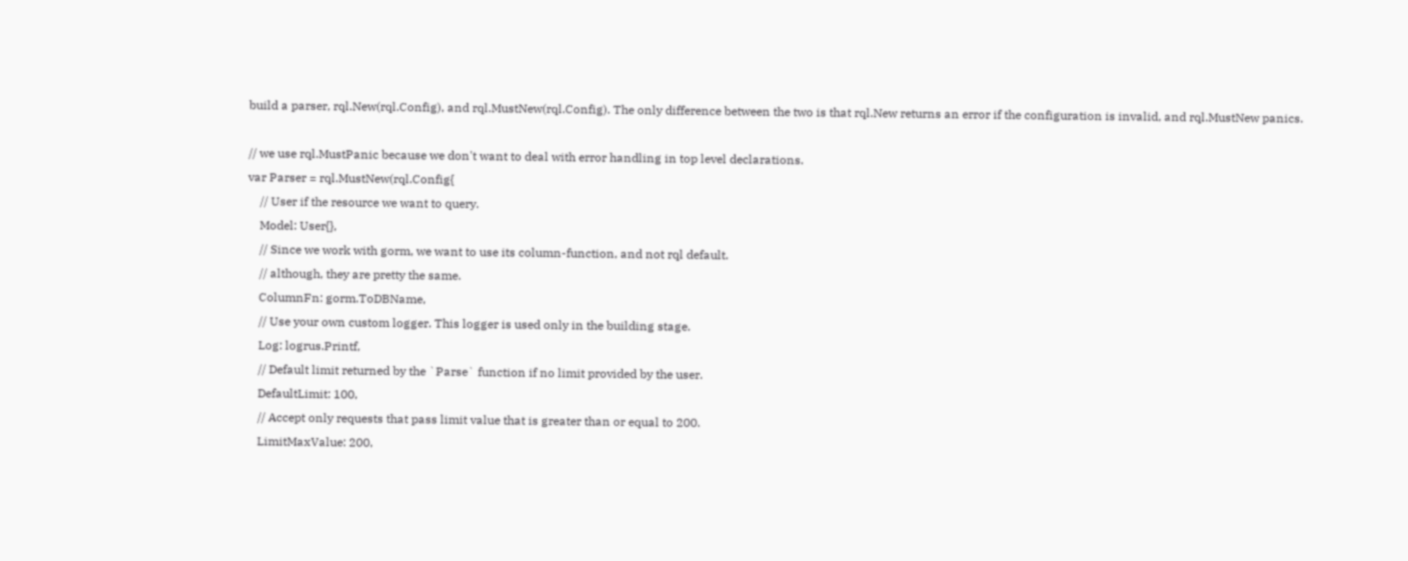build a parser, rql.New(rql.Config), and rql.MustNew(rql.Config). The only difference between the two is that rql.New returns an error if the configuration is invalid, and rql.MustNew panics.

// we use rql.MustPanic because we don't want to deal with error handling in top level declarations.
var Parser = rql.MustNew(rql.Config{
    // User if the resource we want to query.
    Model: User{},
    // Since we work with gorm, we want to use its column-function, and not rql default.
    // although, they are pretty the same.
    ColumnFn: gorm.ToDBName,
    // Use your own custom logger. This logger is used only in the building stage.
    Log: logrus.Printf,
    // Default limit returned by the `Parse` function if no limit provided by the user.
    DefaultLimit: 100,
    // Accept only requests that pass limit value that is greater than or equal to 200.
    LimitMaxValue: 200,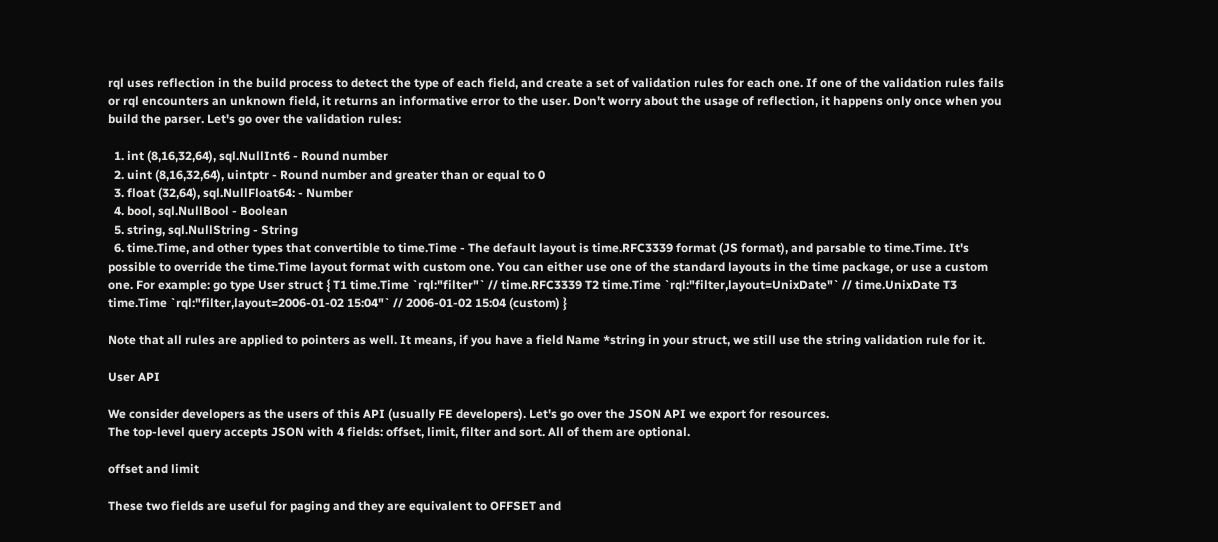rql uses reflection in the build process to detect the type of each field, and create a set of validation rules for each one. If one of the validation rules fails or rql encounters an unknown field, it returns an informative error to the user. Don't worry about the usage of reflection, it happens only once when you build the parser. Let's go over the validation rules:

  1. int (8,16,32,64), sql.NullInt6 - Round number
  2. uint (8,16,32,64), uintptr - Round number and greater than or equal to 0
  3. float (32,64), sql.NullFloat64: - Number
  4. bool, sql.NullBool - Boolean
  5. string, sql.NullString - String
  6. time.Time, and other types that convertible to time.Time - The default layout is time.RFC3339 format (JS format), and parsable to time.Time. It's possible to override the time.Time layout format with custom one. You can either use one of the standard layouts in the time package, or use a custom one. For example: go type User struct { T1 time.Time `rql:"filter"` // time.RFC3339 T2 time.Time `rql:"filter,layout=UnixDate"` // time.UnixDate T3 time.Time `rql:"filter,layout=2006-01-02 15:04"` // 2006-01-02 15:04 (custom) }

Note that all rules are applied to pointers as well. It means, if you have a field Name *string in your struct, we still use the string validation rule for it.

User API

We consider developers as the users of this API (usually FE developers). Let's go over the JSON API we export for resources.
The top-level query accepts JSON with 4 fields: offset, limit, filter and sort. All of them are optional.

offset and limit

These two fields are useful for paging and they are equivalent to OFFSET and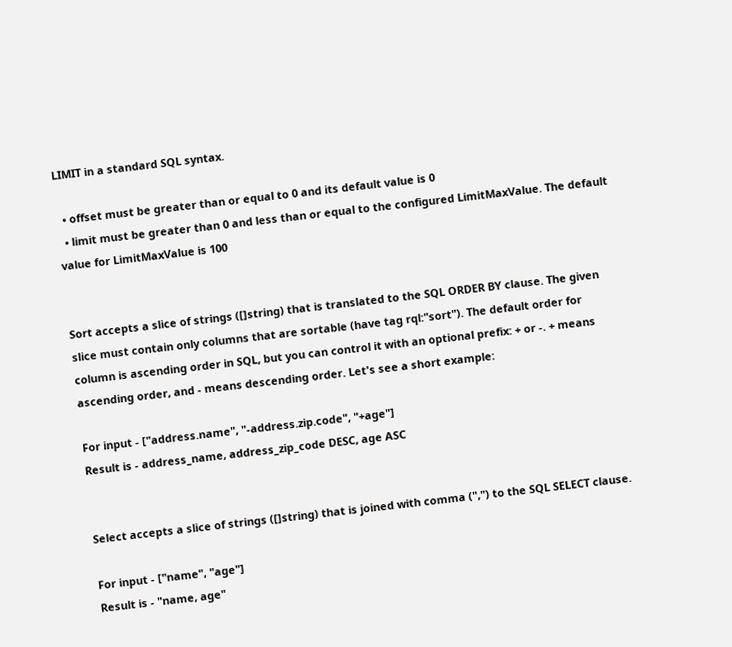LIMIT in a standard SQL syntax.

  • offset must be greater than or equal to 0 and its default value is 0
  • limit must be greater than 0 and less than or equal to the configured LimitMaxValue. The default value for LimitMaxValue is 100


Sort accepts a slice of strings ([]string) that is translated to the SQL ORDER BY clause. The given slice must contain only columns that are sortable (have tag rql:"sort"). The default order for column is ascending order in SQL, but you can control it with an optional prefix: + or -. + means ascending order, and - means descending order. Let's see a short example:

For input - ["address.name", "-address.zip.code", "+age"]
Result is - address_name, address_zip_code DESC, age ASC


Select accepts a slice of strings ([]string) that is joined with comma (",") to the SQL SELECT clause.

For input - ["name", "age"]
Result is - "name, age"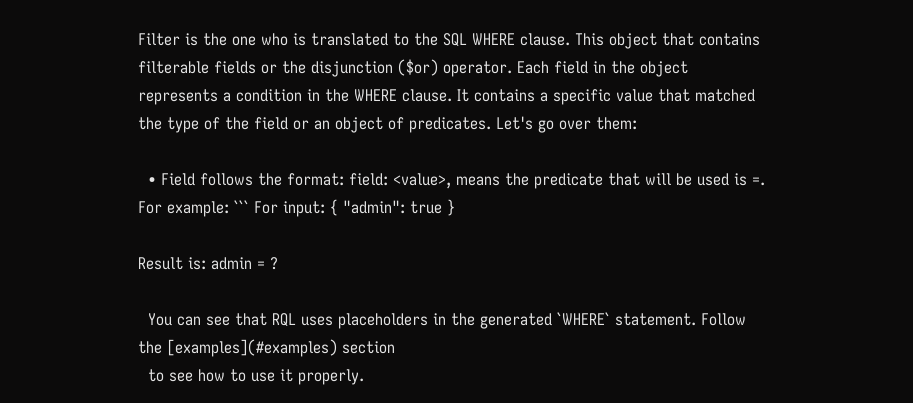Filter is the one who is translated to the SQL WHERE clause. This object that contains filterable fields or the disjunction ($or) operator. Each field in the object represents a condition in the WHERE clause. It contains a specific value that matched the type of the field or an object of predicates. Let's go over them:

  • Field follows the format: field: <value>, means the predicate that will be used is =. For example: ``` For input: { "admin": true }

Result is: admin = ?

  You can see that RQL uses placeholders in the generated `WHERE` statement. Follow the [examples](#examples) section
  to see how to use it properly.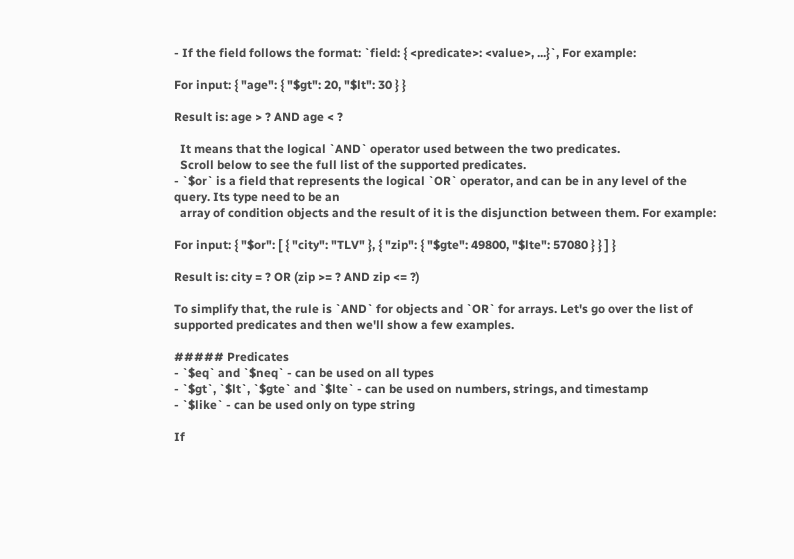- If the field follows the format: `field: { <predicate>: <value>, ...}`, For example:

For input: { "age": { "$gt": 20, "$lt": 30 } }

Result is: age > ? AND age < ?

  It means that the logical `AND` operator used between the two predicates.
  Scroll below to see the full list of the supported predicates.
- `$or` is a field that represents the logical `OR` operator, and can be in any level of the query. Its type need to be an
  array of condition objects and the result of it is the disjunction between them. For example:

For input: { "$or": [ { "city": "TLV" }, { "zip": { "$gte": 49800, "$lte": 57080 } } ] }

Result is: city = ? OR (zip >= ? AND zip <= ?)

To simplify that, the rule is `AND` for objects and `OR` for arrays. Let's go over the list of supported predicates and then we'll show a few examples.

##### Predicates
- `$eq` and `$neq` - can be used on all types
- `$gt`, `$lt`, `$gte` and `$lte` - can be used on numbers, strings, and timestamp
- `$like` - can be used only on type string

If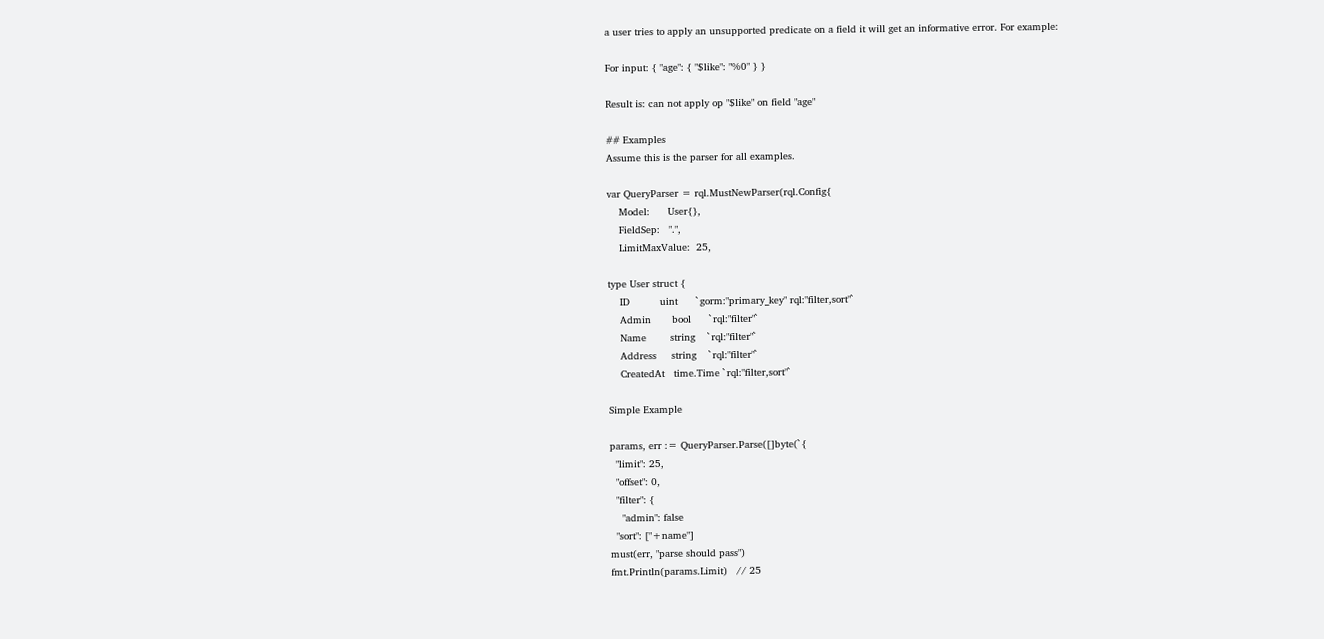a user tries to apply an unsupported predicate on a field it will get an informative error. For example:

For input: { "age": { "$like": "%0" } }

Result is: can not apply op "$like" on field "age"

## Examples
Assume this is the parser for all examples.

var QueryParser = rql.MustNewParser(rql.Config{
    Model:      User{},
    FieldSep:   ".",
    LimitMaxValue:  25,

type User struct {
    ID          uint      `gorm:"primary_key" rql:"filter,sort"`
    Admin       bool      `rql:"filter"`
    Name        string    `rql:"filter"`
    Address     string    `rql:"filter"`
    CreatedAt   time.Time `rql:"filter,sort"`

Simple Example

params, err := QueryParser.Parse([]byte(`{
  "limit": 25,
  "offset": 0,
  "filter": {
    "admin": false
  "sort": ["+name"]
must(err, "parse should pass")
fmt.Println(params.Limit)   // 25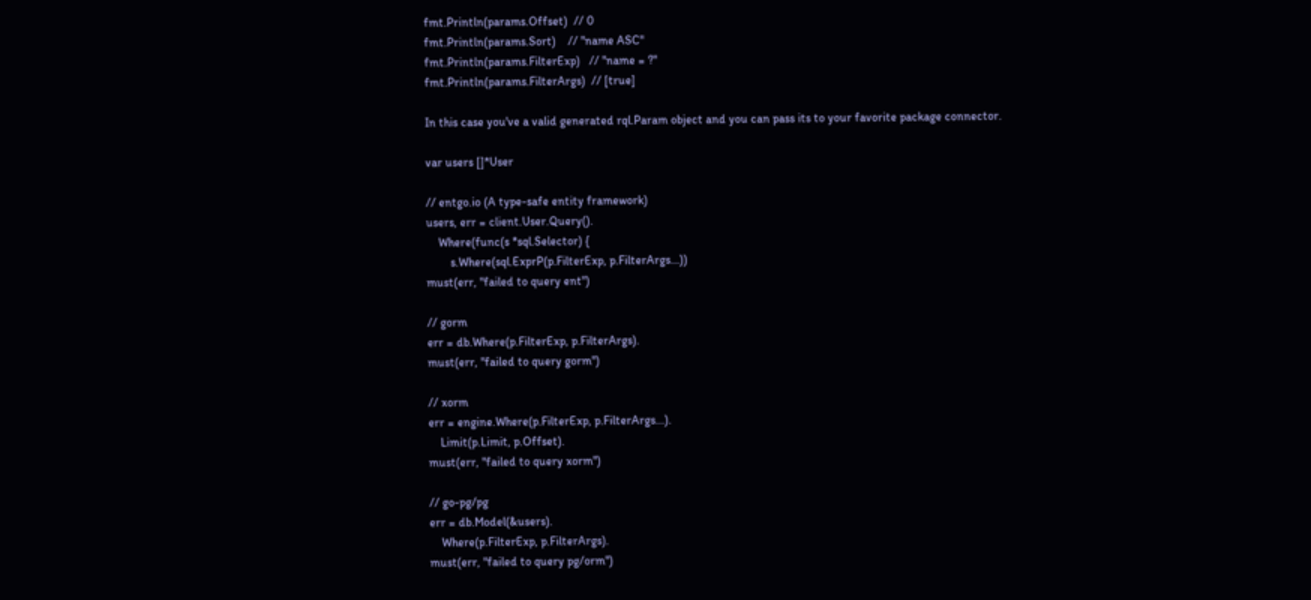fmt.Println(params.Offset)  // 0
fmt.Println(params.Sort)    // "name ASC"
fmt.Println(params.FilterExp)   // "name = ?"
fmt.Println(params.FilterArgs)  // [true]

In this case you've a valid generated rql.Param object and you can pass its to your favorite package connector.

var users []*User

// entgo.io (A type-safe entity framework)
users, err = client.User.Query().
    Where(func(s *sql.Selector) {
        s.Where(sql.ExprP(p.FilterExp, p.FilterArgs...))
must(err, "failed to query ent")

// gorm
err = db.Where(p.FilterExp, p.FilterArgs).
must(err, "failed to query gorm")

// xorm
err = engine.Where(p.FilterExp, p.FilterArgs...).
    Limit(p.Limit, p.Offset).
must(err, "failed to query xorm")

// go-pg/pg
err = db.Model(&users).
    Where(p.FilterExp, p.FilterArgs).
must(err, "failed to query pg/orm")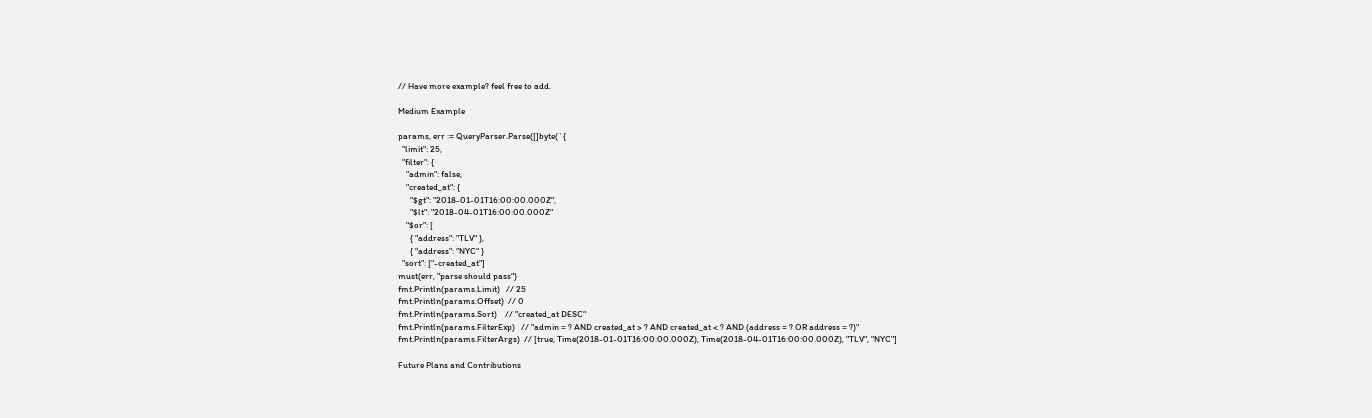// Have more example? feel free to add.

Medium Example

params, err := QueryParser.Parse([]byte(`{
  "limit": 25,
  "filter": {
    "admin": false,
    "created_at": {
      "$gt": "2018-01-01T16:00:00.000Z",
      "$lt": "2018-04-01T16:00:00.000Z"
    "$or": [
      { "address": "TLV" },
      { "address": "NYC" }
  "sort": ["-created_at"]
must(err, "parse should pass")
fmt.Println(params.Limit)   // 25
fmt.Println(params.Offset)  // 0
fmt.Println(params.Sort)    // "created_at DESC"
fmt.Println(params.FilterExp)   // "admin = ? AND created_at > ? AND created_at < ? AND (address = ? OR address = ?)"
fmt.Println(params.FilterArgs)  // [true, Time(2018-01-01T16:00:00.000Z), Time(2018-04-01T16:00:00.000Z), "TLV", "NYC"]

Future Plans and Contributions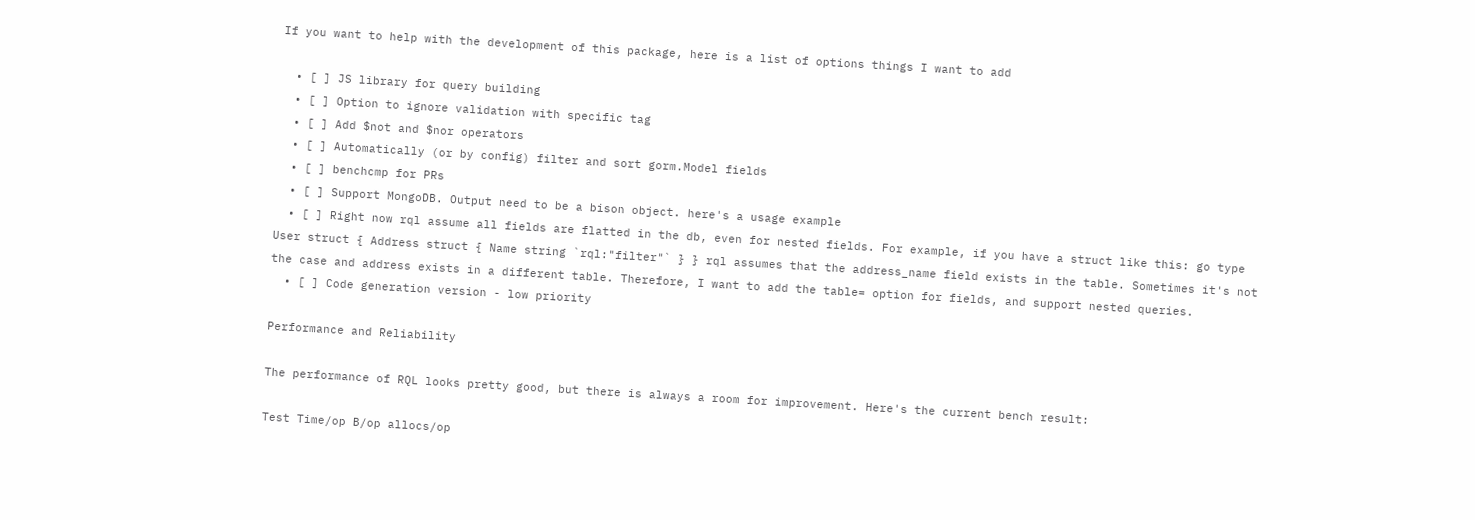If you want to help with the development of this package, here is a list of options things I want to add

  • [ ] JS library for query building
  • [ ] Option to ignore validation with specific tag
  • [ ] Add $not and $nor operators
  • [ ] Automatically (or by config) filter and sort gorm.Model fields
  • [ ] benchcmp for PRs
  • [ ] Support MongoDB. Output need to be a bison object. here's a usage example
  • [ ] Right now rql assume all fields are flatted in the db, even for nested fields. For example, if you have a struct like this: go type User struct { Address struct { Name string `rql:"filter"` } } rql assumes that the address_name field exists in the table. Sometimes it's not the case and address exists in a different table. Therefore, I want to add the table= option for fields, and support nested queries.
  • [ ] Code generation version - low priority

Performance and Reliability

The performance of RQL looks pretty good, but there is always a room for improvement. Here's the current bench result:

Test Time/op B/op allocs/op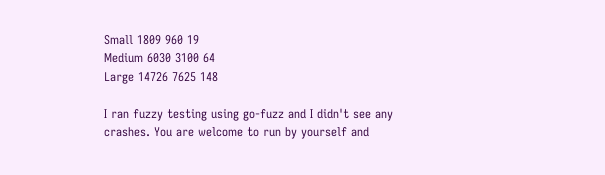Small 1809 960 19
Medium 6030 3100 64
Large 14726 7625 148

I ran fuzzy testing using go-fuzz and I didn't see any crashes. You are welcome to run by yourself and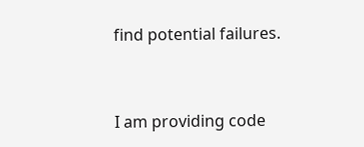find potential failures.


I am providing code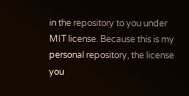in the repository to you under MIT license. Because this is my personal repository, the license you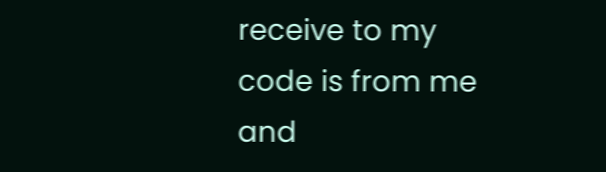receive to my code is from me and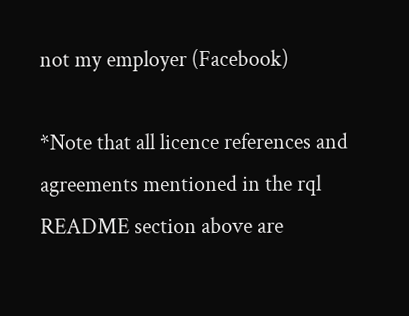not my employer (Facebook)

*Note that all licence references and agreements mentioned in the rql README section above are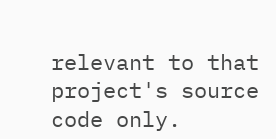relevant to that project's source code only.